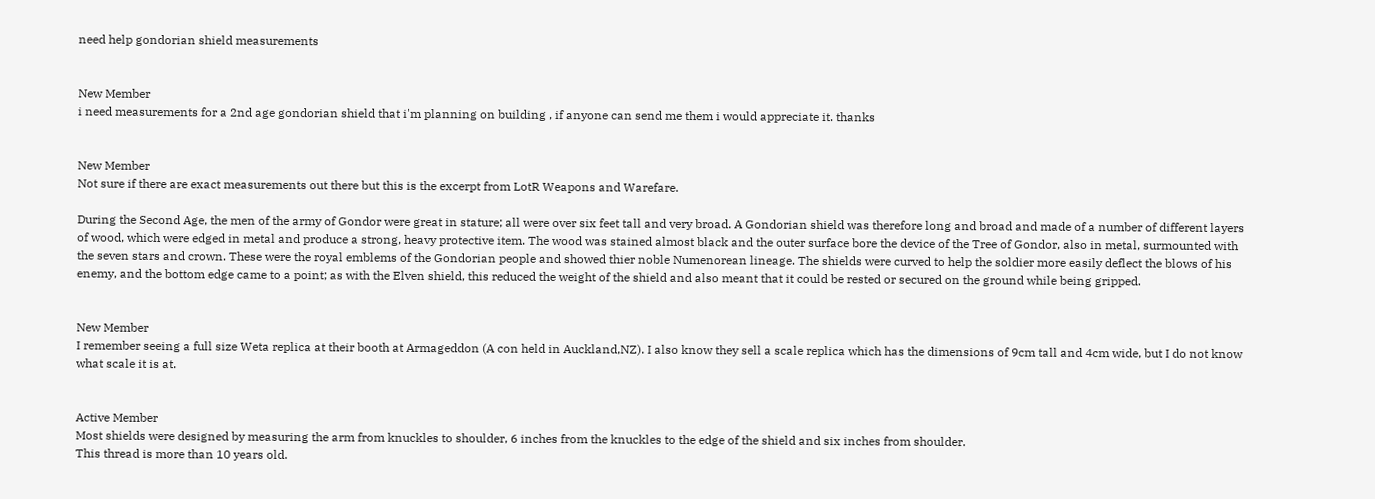need help gondorian shield measurements


New Member
i need measurements for a 2nd age gondorian shield that i'm planning on building , if anyone can send me them i would appreciate it. thanks


New Member
Not sure if there are exact measurements out there but this is the excerpt from LotR Weapons and Warefare.

During the Second Age, the men of the army of Gondor were great in stature; all were over six feet tall and very broad. A Gondorian shield was therefore long and broad and made of a number of different layers of wood, which were edged in metal and produce a strong, heavy protective item. The wood was stained almost black and the outer surface bore the device of the Tree of Gondor, also in metal, surmounted with the seven stars and crown. These were the royal emblems of the Gondorian people and showed thier noble Numenorean lineage. The shields were curved to help the soldier more easily deflect the blows of his enemy, and the bottom edge came to a point; as with the Elven shield, this reduced the weight of the shield and also meant that it could be rested or secured on the ground while being gripped.


New Member
I remember seeing a full size Weta replica at their booth at Armageddon (A con held in Auckland,NZ). I also know they sell a scale replica which has the dimensions of 9cm tall and 4cm wide, but I do not know what scale it is at.


Active Member
Most shields were designed by measuring the arm from knuckles to shoulder, 6 inches from the knuckles to the edge of the shield and six inches from shoulder.
This thread is more than 10 years old.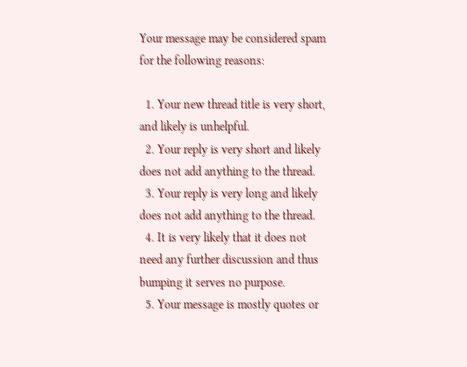Your message may be considered spam for the following reasons:

  1. Your new thread title is very short, and likely is unhelpful.
  2. Your reply is very short and likely does not add anything to the thread.
  3. Your reply is very long and likely does not add anything to the thread.
  4. It is very likely that it does not need any further discussion and thus bumping it serves no purpose.
  5. Your message is mostly quotes or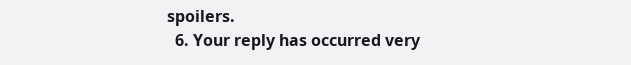spoilers.
  6. Your reply has occurred very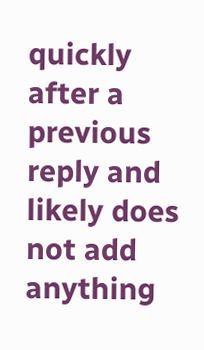quickly after a previous reply and likely does not add anything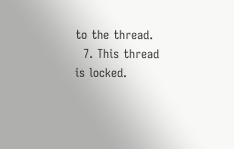to the thread.
  7. This thread is locked.